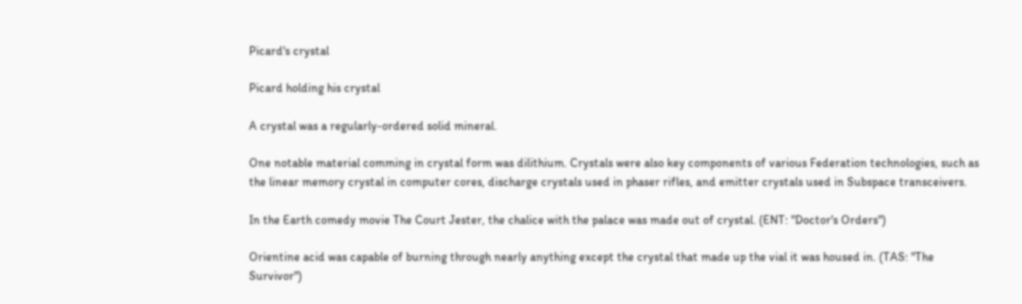Picard's crystal

Picard holding his crystal

A crystal was a regularly-ordered solid mineral.

One notable material comming in crystal form was dilithium. Crystals were also key components of various Federation technologies, such as the linear memory crystal in computer cores, discharge crystals used in phaser rifles, and emitter crystals used in Subspace transceivers.

In the Earth comedy movie The Court Jester, the chalice with the palace was made out of crystal. (ENT: "Doctor's Orders")

Orientine acid was capable of burning through nearly anything except the crystal that made up the vial it was housed in. (TAS: "The Survivor")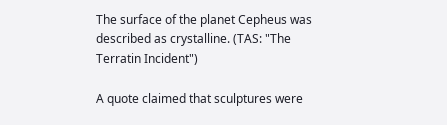The surface of the planet Cepheus was described as crystalline. (TAS: "The Terratin Incident")

A quote claimed that sculptures were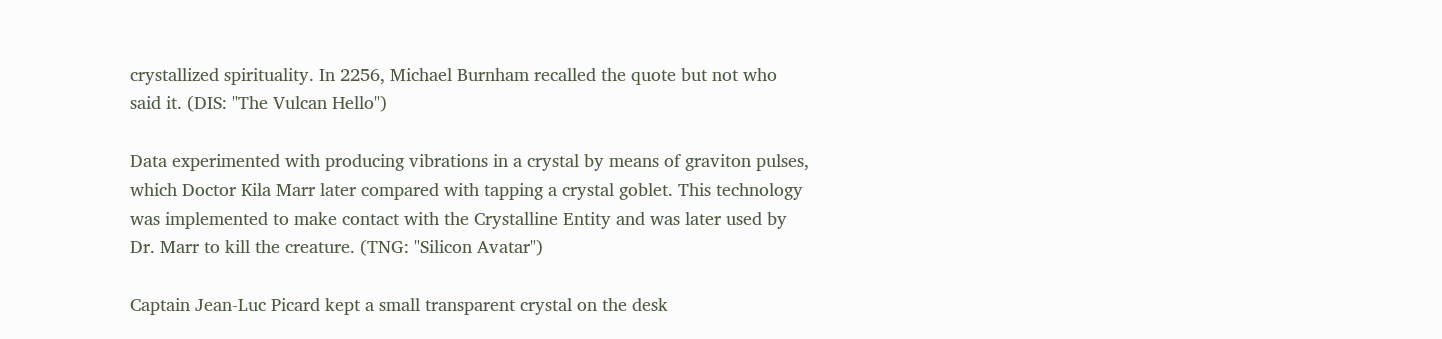crystallized spirituality. In 2256, Michael Burnham recalled the quote but not who said it. (DIS: "The Vulcan Hello")

Data experimented with producing vibrations in a crystal by means of graviton pulses, which Doctor Kila Marr later compared with tapping a crystal goblet. This technology was implemented to make contact with the Crystalline Entity and was later used by Dr. Marr to kill the creature. (TNG: "Silicon Avatar")

Captain Jean-Luc Picard kept a small transparent crystal on the desk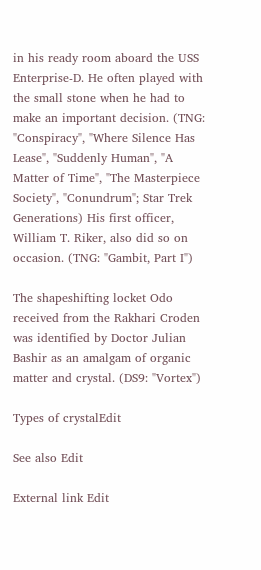in his ready room aboard the USS Enterprise-D. He often played with the small stone when he had to make an important decision. (TNG: "Conspiracy", "Where Silence Has Lease", "Suddenly Human", "A Matter of Time", "The Masterpiece Society", "Conundrum"; Star Trek Generations) His first officer, William T. Riker, also did so on occasion. (TNG: "Gambit, Part I")

The shapeshifting locket Odo received from the Rakhari Croden was identified by Doctor Julian Bashir as an amalgam of organic matter and crystal. (DS9: "Vortex")

Types of crystalEdit

See also Edit

External link Edit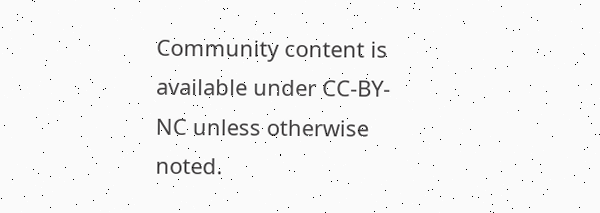Community content is available under CC-BY-NC unless otherwise noted.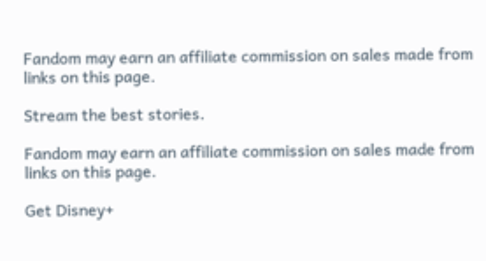Fandom may earn an affiliate commission on sales made from links on this page.

Stream the best stories.

Fandom may earn an affiliate commission on sales made from links on this page.

Get Disney+